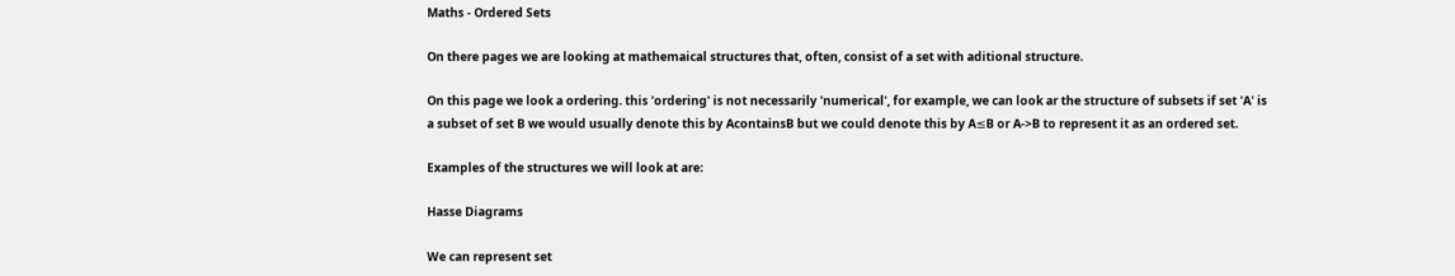Maths - Ordered Sets

On there pages we are looking at mathemaical structures that, often, consist of a set with aditional structure.

On this page we look a ordering. this 'ordering' is not necessarily 'numerical', for example, we can look ar the structure of subsets if set 'A' is a subset of set B we would usually denote this by AcontainsB but we could denote this by A≤B or A->B to represent it as an ordered set.

Examples of the structures we will look at are:

Hasse Diagrams

We can represent set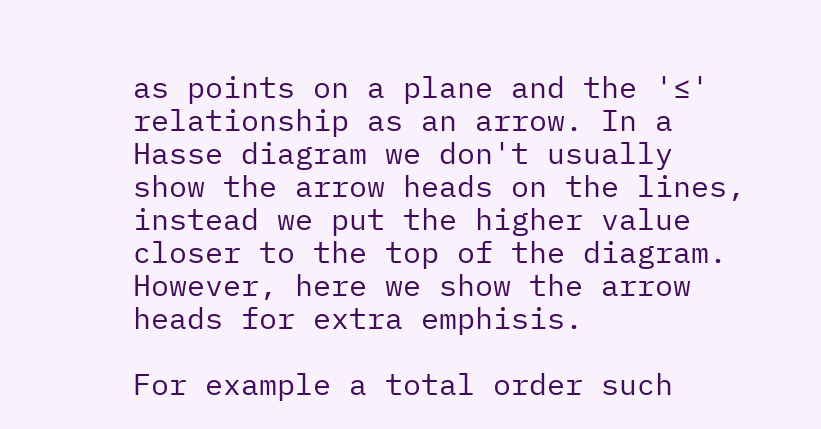as points on a plane and the '≤' relationship as an arrow. In a Hasse diagram we don't usually show the arrow heads on the lines, instead we put the higher value closer to the top of the diagram. However, here we show the arrow heads for extra emphisis.

For example a total order such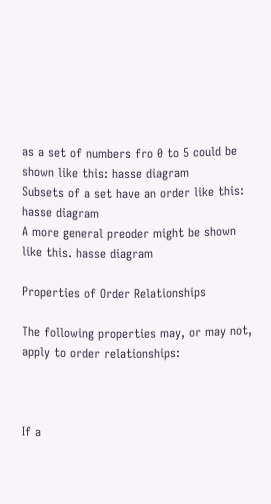as a set of numbers fro 0 to 5 could be shown like this: hasse diagram
Subsets of a set have an order like this: hasse diagram
A more general preoder might be shown like this. hasse diagram

Properties of Order Relationships

The following properties may, or may not, apply to order relationships:



If a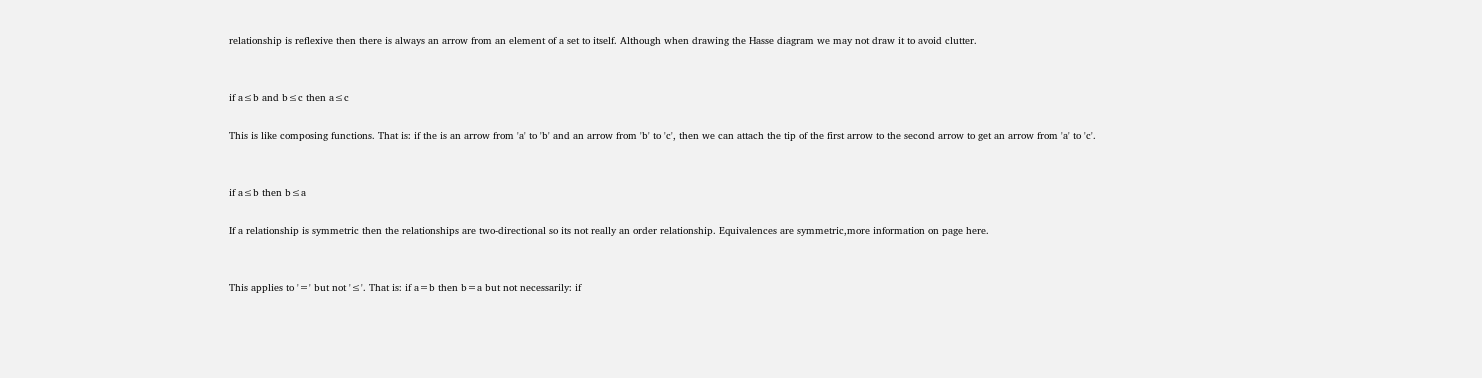relationship is reflexive then there is always an arrow from an element of a set to itself. Although when drawing the Hasse diagram we may not draw it to avoid clutter.


if a≤b and b≤c then a≤c

This is like composing functions. That is: if the is an arrow from 'a' to 'b' and an arrow from 'b' to 'c', then we can attach the tip of the first arrow to the second arrow to get an arrow from 'a' to 'c'.


if a≤b then b≤a

If a relationship is symmetric then the relationships are two-directional so its not really an order relationship. Equivalences are symmetric,more information on page here.


This applies to '=' but not '≤'. That is: if a=b then b=a but not necessarily: if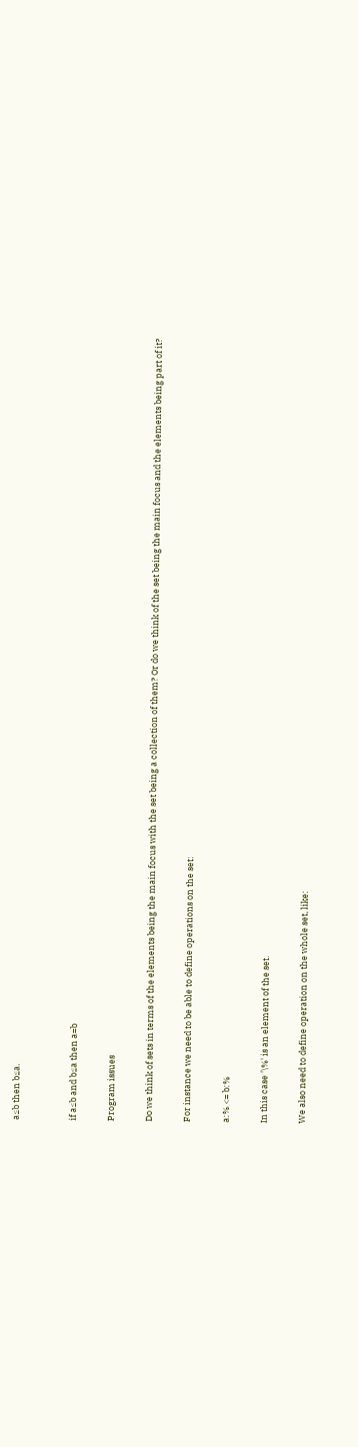a≤b then b≤a.


if a≤b and b≤a then a=b

Program issues

Do we think of sets in terms of the elements being the main focus with the set being a collection of them? Or do we think of the set being the main focus and the elements being part of it?

For instance we need to be able to define operations on the set:

a:% <= b:%

In this case '\%' is an element of the set.

We also need to define operation on the whole set, like: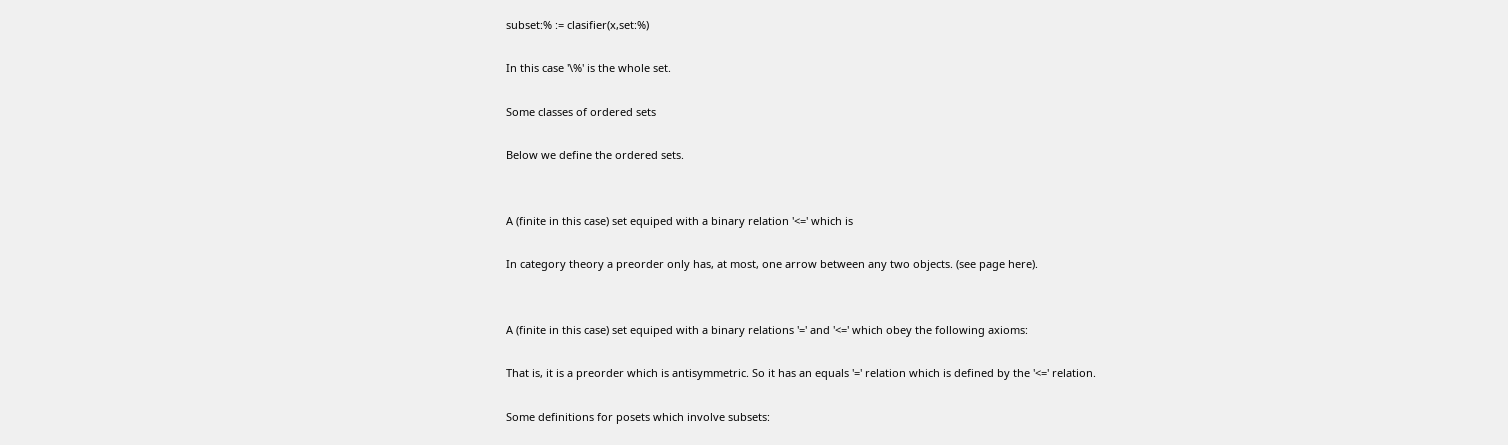subset:% := clasifier(x,set:%)

In this case '\%' is the whole set.

Some classes of ordered sets

Below we define the ordered sets.


A (finite in this case) set equiped with a binary relation '<=' which is

In category theory a preorder only has, at most, one arrow between any two objects. (see page here).


A (finite in this case) set equiped with a binary relations '=' and '<=' which obey the following axioms:

That is, it is a preorder which is antisymmetric. So it has an equals '=' relation which is defined by the '<=' relation.

Some definitions for posets which involve subsets: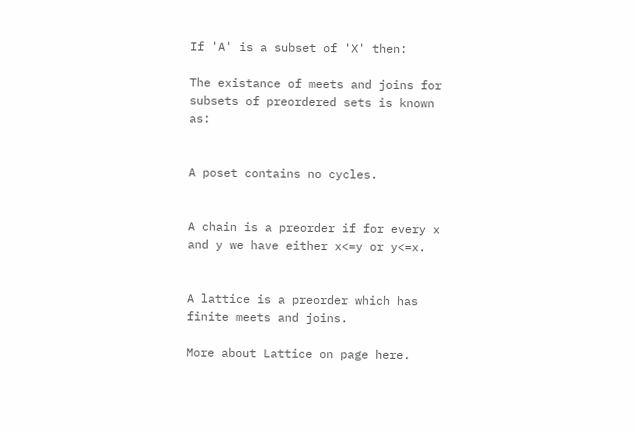If 'A' is a subset of 'X' then:

The existance of meets and joins for subsets of preordered sets is known as:


A poset contains no cycles.


A chain is a preorder if for every x and y we have either x<=y or y<=x.


A lattice is a preorder which has finite meets and joins.

More about Lattice on page here.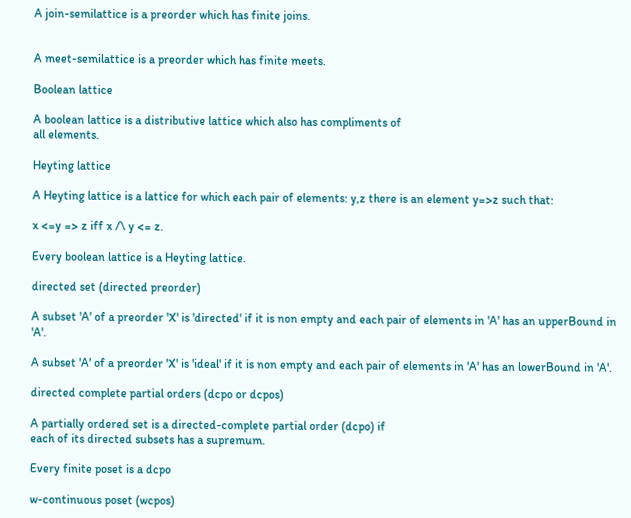A join-semilattice is a preorder which has finite joins.


A meet-semilattice is a preorder which has finite meets.

Boolean lattice

A boolean lattice is a distributive lattice which also has compliments of
all elements.

Heyting lattice

A Heyting lattice is a lattice for which each pair of elements: y,z there is an element y=>z such that:

x <=y => z iff x /\ y <= z.

Every boolean lattice is a Heyting lattice.

directed set (directed preorder)

A subset 'A' of a preorder 'X' is 'directed' if it is non empty and each pair of elements in 'A' has an upperBound in 'A'.

A subset 'A' of a preorder 'X' is 'ideal' if it is non empty and each pair of elements in 'A' has an lowerBound in 'A'.

directed complete partial orders (dcpo or dcpos)

A partially ordered set is a directed-complete partial order (dcpo) if
each of its directed subsets has a supremum.

Every finite poset is a dcpo

w-continuous poset (wcpos)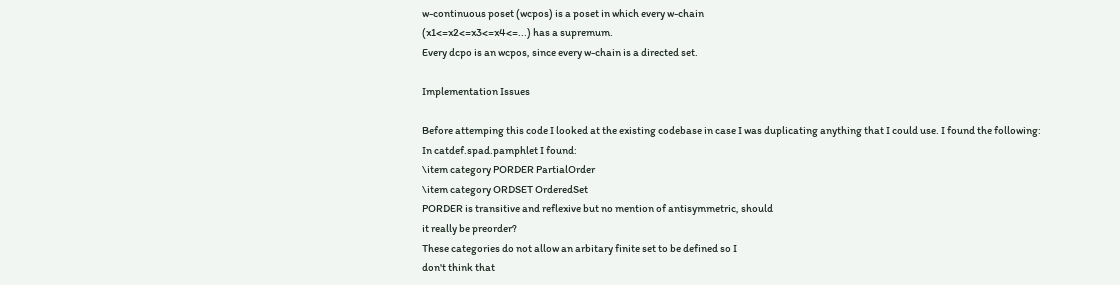w-continuous poset (wcpos) is a poset in which every w-chain
(x1<=x2<=x3<=x4<=...) has a supremum.
Every dcpo is an wcpos, since every w-chain is a directed set.

Implementation Issues

Before attemping this code I looked at the existing codebase in case I was duplicating anything that I could use. I found the following:
In catdef.spad.pamphlet I found:
\item category PORDER PartialOrder
\item category ORDSET OrderedSet
PORDER is transitive and reflexive but no mention of antisymmetric, should
it really be preorder?
These categories do not allow an arbitary finite set to be defined so I
don't think that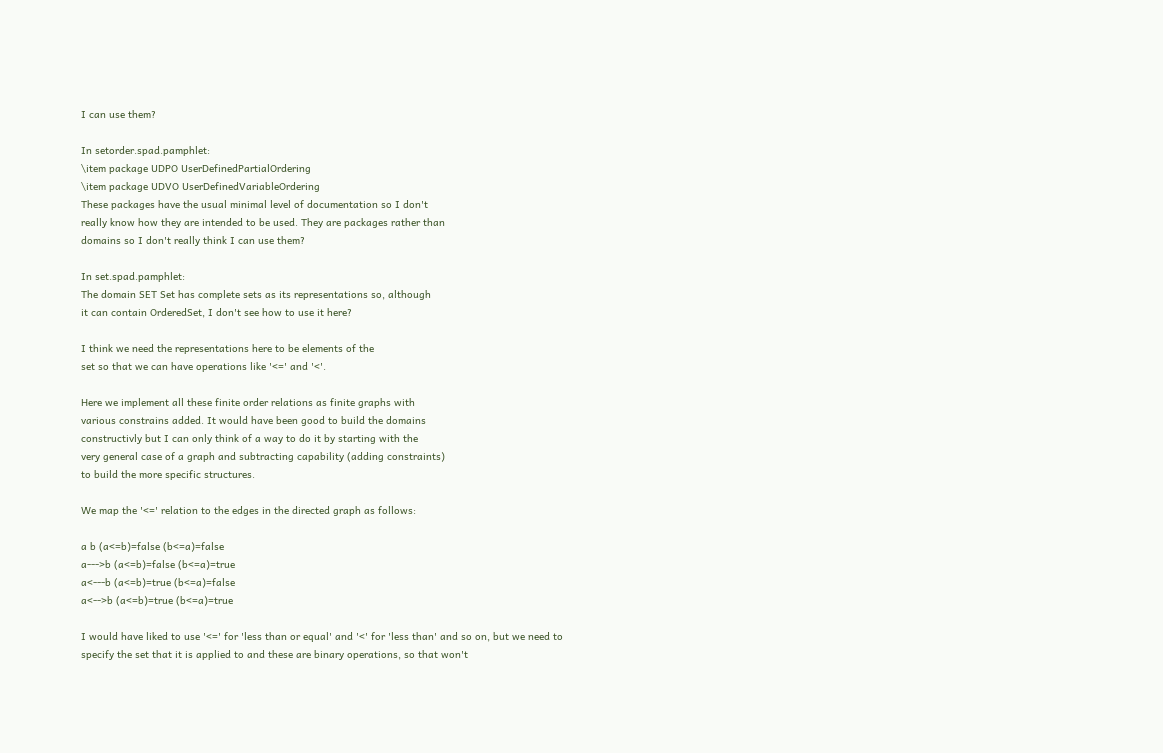I can use them?

In setorder.spad.pamphlet:
\item package UDPO UserDefinedPartialOrdering
\item package UDVO UserDefinedVariableOrdering
These packages have the usual minimal level of documentation so I don't
really know how they are intended to be used. They are packages rather than
domains so I don't really think I can use them?

In set.spad.pamphlet:
The domain SET Set has complete sets as its representations so, although
it can contain OrderedSet, I don't see how to use it here?

I think we need the representations here to be elements of the
set so that we can have operations like '<=' and '<'.

Here we implement all these finite order relations as finite graphs with
various constrains added. It would have been good to build the domains
constructivly but I can only think of a way to do it by starting with the
very general case of a graph and subtracting capability (adding constraints)
to build the more specific structures.

We map the '<=' relation to the edges in the directed graph as follows:

a b (a<=b)=false (b<=a)=false
a--->b (a<=b)=false (b<=a)=true
a<---b (a<=b)=true (b<=a)=false
a<-->b (a<=b)=true (b<=a)=true

I would have liked to use '<=' for 'less than or equal' and '<' for 'less than' and so on, but we need to specify the set that it is applied to and these are binary operations, so that won't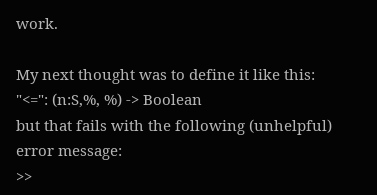work.

My next thought was to define it like this:
"<=": (n:S,%, %) -> Boolean
but that fails with the following (unhelpful) error message:
>>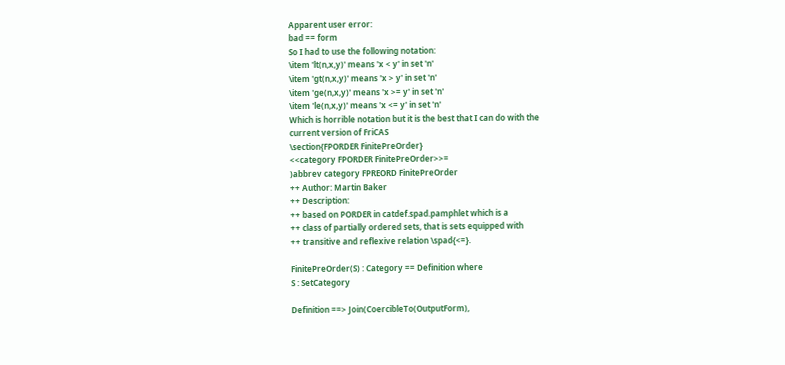Apparent user error:
bad == form
So I had to use the following notation:
\item 'lt(n,x,y)' means 'x < y' in set 'n'
\item 'gt(n,x,y)' means 'x > y' in set 'n'
\item 'ge(n,x,y)' means 'x >= y' in set 'n'
\item 'le(n,x,y)' means 'x <= y' in set 'n'
Which is horrible notation but it is the best that I can do with the
current version of FriCAS
\section{FPORDER FinitePreOrder}
<<category FPORDER FinitePreOrder>>=
)abbrev category FPREORD FinitePreOrder
++ Author: Martin Baker
++ Description:
++ based on PORDER in catdef.spad.pamphlet which is a
++ class of partially ordered sets, that is sets equipped with
++ transitive and reflexive relation \spad{<=}.

FinitePreOrder(S) : Category == Definition where
S : SetCategory

Definition ==> Join(CoercibleTo(OutputForm),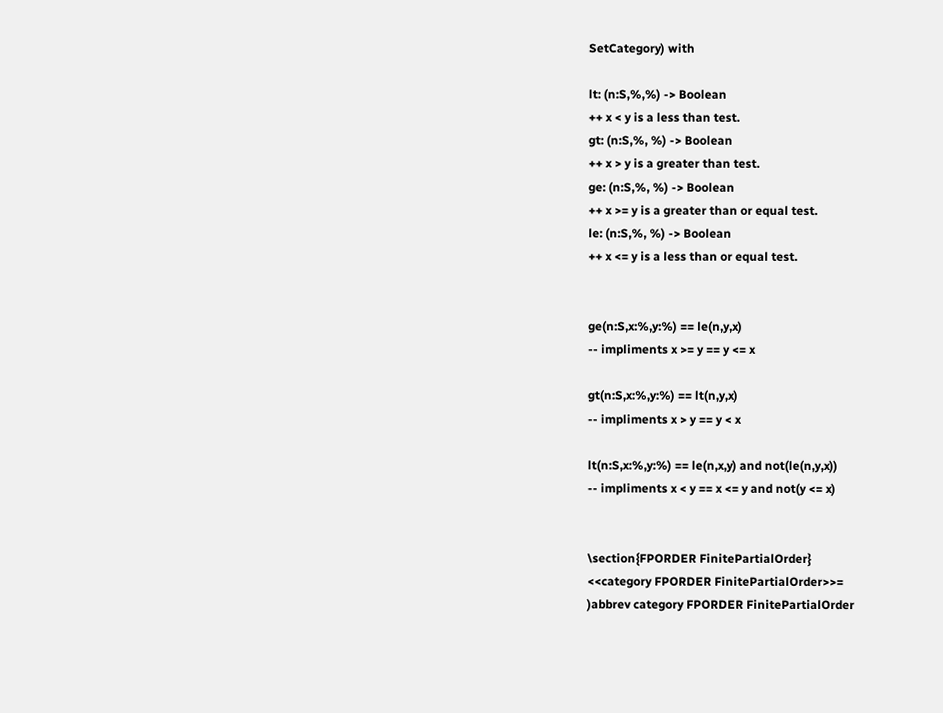SetCategory) with

lt: (n:S,%,%) -> Boolean
++ x < y is a less than test.
gt: (n:S,%, %) -> Boolean
++ x > y is a greater than test.
ge: (n:S,%, %) -> Boolean
++ x >= y is a greater than or equal test.
le: (n:S,%, %) -> Boolean
++ x <= y is a less than or equal test.


ge(n:S,x:%,y:%) == le(n,y,x)
-- impliments x >= y == y <= x

gt(n:S,x:%,y:%) == lt(n,y,x)
-- impliments x > y == y < x

lt(n:S,x:%,y:%) == le(n,x,y) and not(le(n,y,x))
-- impliments x < y == x <= y and not(y <= x)


\section{FPORDER FinitePartialOrder}
<<category FPORDER FinitePartialOrder>>=
)abbrev category FPORDER FinitePartialOrder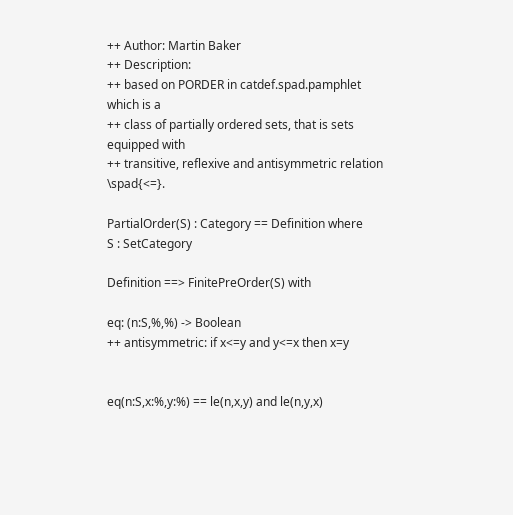++ Author: Martin Baker
++ Description:
++ based on PORDER in catdef.spad.pamphlet which is a
++ class of partially ordered sets, that is sets equipped with
++ transitive, reflexive and antisymmetric relation \spad{<=}.

PartialOrder(S) : Category == Definition where
S : SetCategory

Definition ==> FinitePreOrder(S) with

eq: (n:S,%,%) -> Boolean
++ antisymmetric: if x<=y and y<=x then x=y


eq(n:S,x:%,y:%) == le(n,x,y) and le(n,y,x)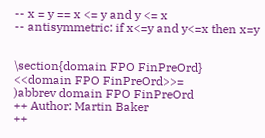-- x = y == x <= y and y <= x
-- antisymmetric: if x<=y and y<=x then x=y


\section{domain FPO FinPreOrd}
<<domain FPO FinPreOrd>>=
)abbrev domain FPO FinPreOrd
++ Author: Martin Baker
++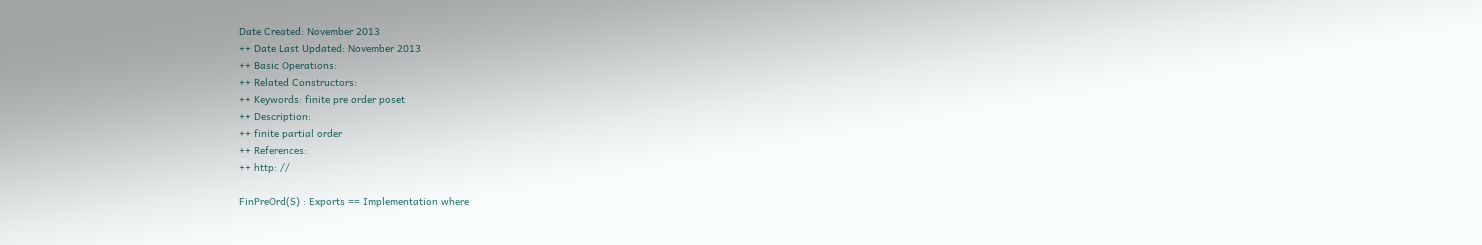Date Created: November 2013
++ Date Last Updated: November 2013
++ Basic Operations:
++ Related Constructors:
++ Keywords: finite pre order poset
++ Description:
++ finite partial order
++ References:
++ http: //

FinPreOrd(S) : Exports == Implementation where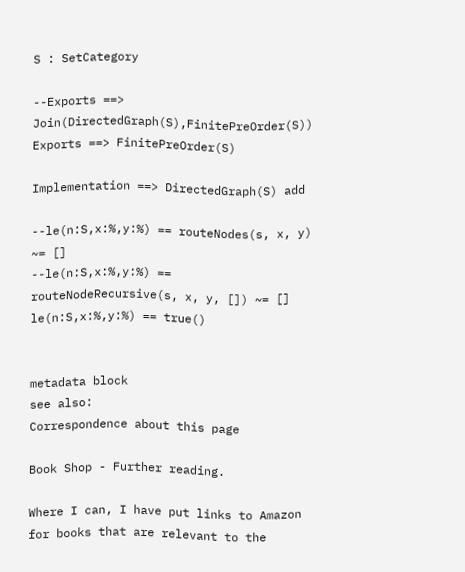S : SetCategory

--Exports ==> Join(DirectedGraph(S),FinitePreOrder(S))
Exports ==> FinitePreOrder(S)

Implementation ==> DirectedGraph(S) add

--le(n:S,x:%,y:%) == routeNodes(s, x, y) ~= []
--le(n:S,x:%,y:%) == routeNodeRecursive(s, x, y, []) ~= []
le(n:S,x:%,y:%) == true()


metadata block
see also:
Correspondence about this page

Book Shop - Further reading.

Where I can, I have put links to Amazon for books that are relevant to the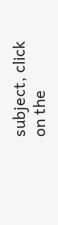subject, click on the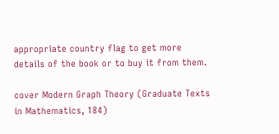appropriate country flag to get more details of the book or to buy it from them.

cover Modern Graph Theory (Graduate Texts in Mathematics, 184)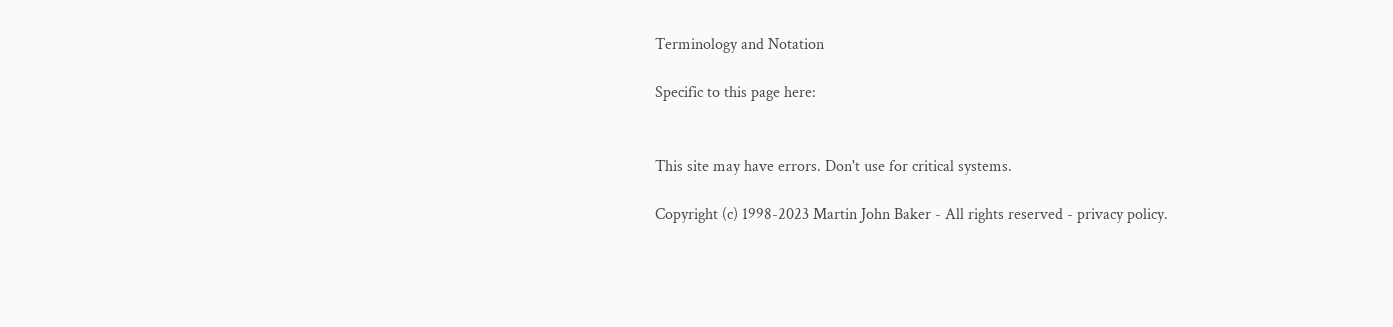Terminology and Notation

Specific to this page here:


This site may have errors. Don't use for critical systems.

Copyright (c) 1998-2023 Martin John Baker - All rights reserved - privacy policy.